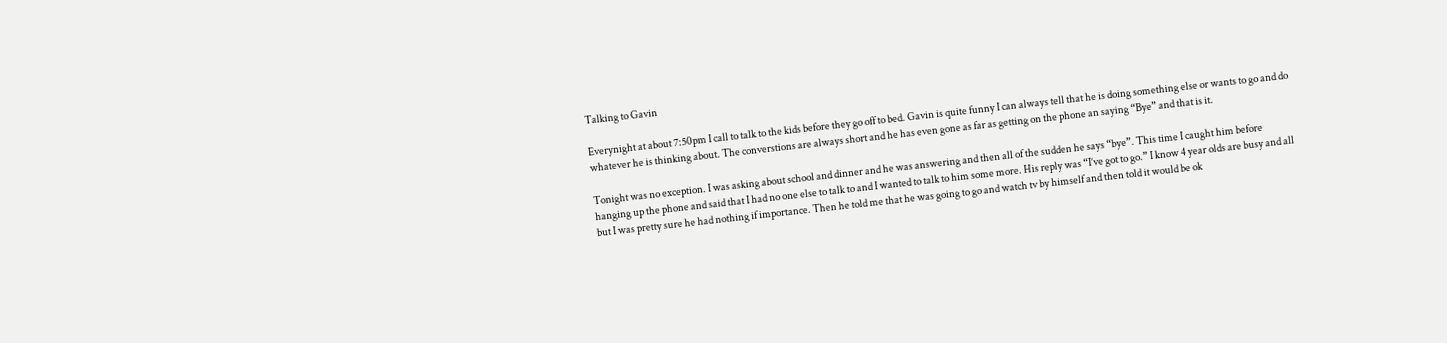Talking to Gavin

Everynight at about 7:50pm I call to talk to the kids before they go off to bed. Gavin is quite funny I can always tell that he is doing something else or wants to go and do whatever he is thinking about. The converstions are always short and he has even gone as far as getting on the phone an saying “Bye” and that is it.

Tonight was no exception. I was asking about school and dinner and he was answering and then all of the sudden he says “bye”. This time I caught him before hanging up the phone and said that I had no one else to talk to and I wanted to talk to him some more. His reply was “I’ve got to go.” I know 4 year olds are busy and all but I was pretty sure he had nothing if importance. Then he told me that he was going to go and watch tv by himself and then told it would be ok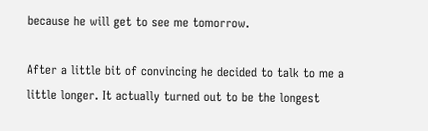because he will get to see me tomorrow.

After a little bit of convincing he decided to talk to me a little longer. It actually turned out to be the longest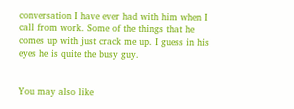conversation I have ever had with him when I call from work. Some of the things that he comes up with just crack me up. I guess in his eyes he is quite the busy guy.


You may also like